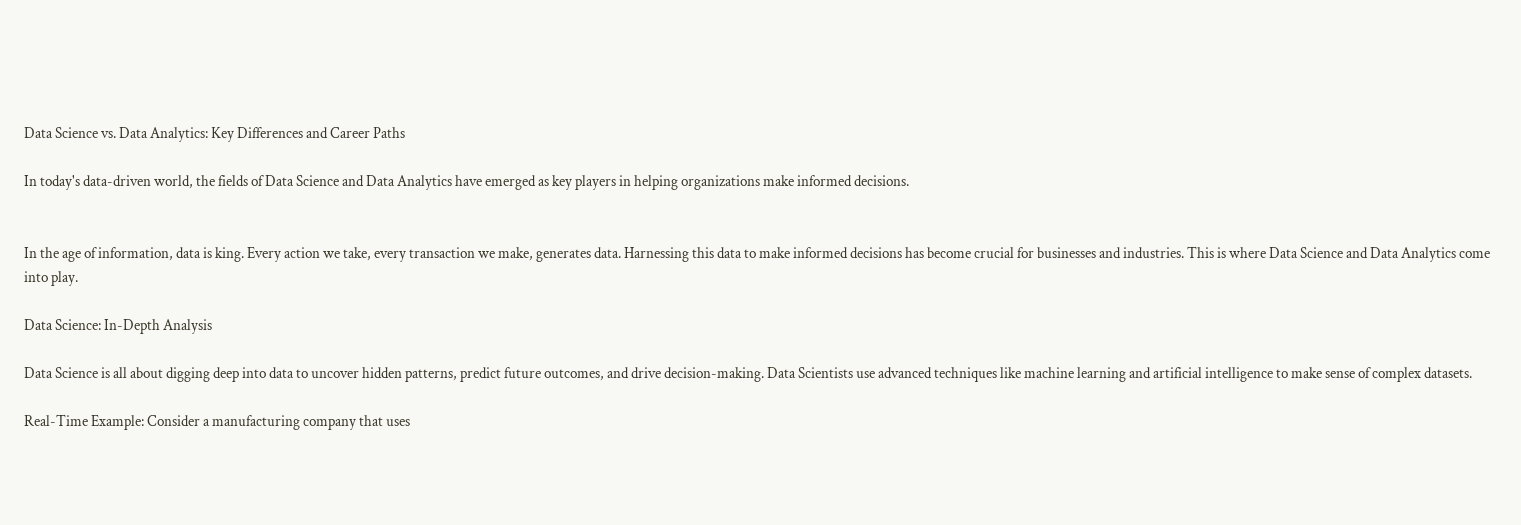Data Science vs. Data Analytics: Key Differences and Career Paths

In today's data-driven world, the fields of Data Science and Data Analytics have emerged as key players in helping organizations make informed decisions.


In the age of information, data is king. Every action we take, every transaction we make, generates data. Harnessing this data to make informed decisions has become crucial for businesses and industries. This is where Data Science and Data Analytics come into play.

Data Science: In-Depth Analysis

Data Science is all about digging deep into data to uncover hidden patterns, predict future outcomes, and drive decision-making. Data Scientists use advanced techniques like machine learning and artificial intelligence to make sense of complex datasets.

Real-Time Example: Consider a manufacturing company that uses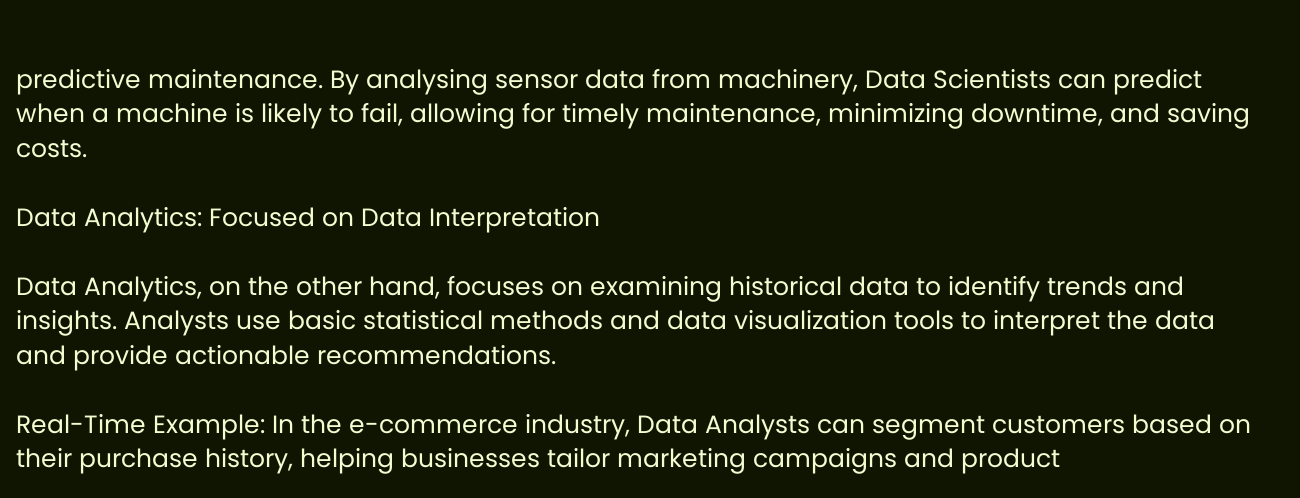predictive maintenance. By analysing sensor data from machinery, Data Scientists can predict when a machine is likely to fail, allowing for timely maintenance, minimizing downtime, and saving costs.

Data Analytics: Focused on Data Interpretation

Data Analytics, on the other hand, focuses on examining historical data to identify trends and insights. Analysts use basic statistical methods and data visualization tools to interpret the data and provide actionable recommendations.

Real-Time Example: In the e-commerce industry, Data Analysts can segment customers based on their purchase history, helping businesses tailor marketing campaigns and product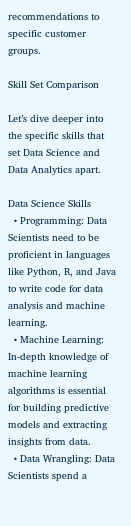recommendations to specific customer groups.

Skill Set Comparison

Let’s dive deeper into the specific skills that set Data Science and Data Analytics apart.

Data Science Skills
  • Programming: Data Scientists need to be proficient in languages like Python, R, and Java to write code for data analysis and machine learning.
  • Machine Learning: In-depth knowledge of machine learning algorithms is essential for building predictive models and extracting insights from data.
  • Data Wrangling: Data Scientists spend a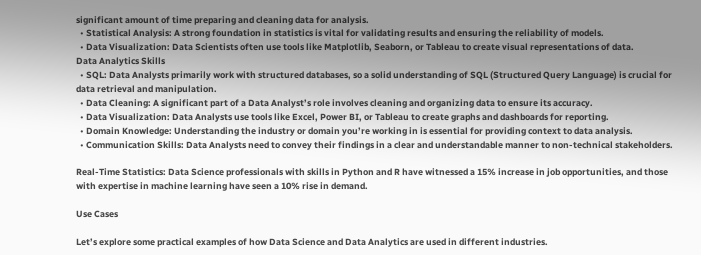significant amount of time preparing and cleaning data for analysis.
  • Statistical Analysis: A strong foundation in statistics is vital for validating results and ensuring the reliability of models.
  • Data Visualization: Data Scientists often use tools like Matplotlib, Seaborn, or Tableau to create visual representations of data.
Data Analytics Skills
  • SQL: Data Analysts primarily work with structured databases, so a solid understanding of SQL (Structured Query Language) is crucial for data retrieval and manipulation.
  • Data Cleaning: A significant part of a Data Analyst’s role involves cleaning and organizing data to ensure its accuracy.
  • Data Visualization: Data Analysts use tools like Excel, Power BI, or Tableau to create graphs and dashboards for reporting.
  • Domain Knowledge: Understanding the industry or domain you’re working in is essential for providing context to data analysis.
  • Communication Skills: Data Analysts need to convey their findings in a clear and understandable manner to non-technical stakeholders.

Real-Time Statistics: Data Science professionals with skills in Python and R have witnessed a 15% increase in job opportunities, and those with expertise in machine learning have seen a 10% rise in demand.

Use Cases

Let’s explore some practical examples of how Data Science and Data Analytics are used in different industries.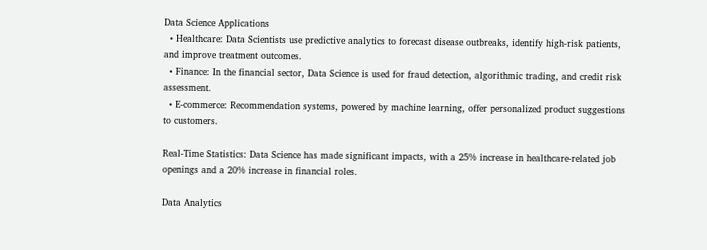Data Science Applications
  • Healthcare: Data Scientists use predictive analytics to forecast disease outbreaks, identify high-risk patients, and improve treatment outcomes.
  • Finance: In the financial sector, Data Science is used for fraud detection, algorithmic trading, and credit risk assessment.
  • E-commerce: Recommendation systems, powered by machine learning, offer personalized product suggestions to customers.

Real-Time Statistics: Data Science has made significant impacts, with a 25% increase in healthcare-related job openings and a 20% increase in financial roles.

Data Analytics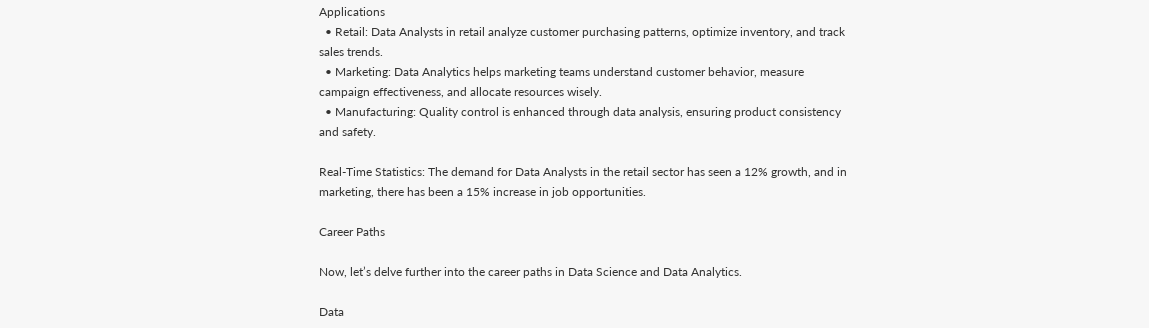Applications
  • Retail: Data Analysts in retail analyze customer purchasing patterns, optimize inventory, and track sales trends.
  • Marketing: Data Analytics helps marketing teams understand customer behavior, measure campaign effectiveness, and allocate resources wisely.
  • Manufacturing: Quality control is enhanced through data analysis, ensuring product consistency and safety.

Real-Time Statistics: The demand for Data Analysts in the retail sector has seen a 12% growth, and in marketing, there has been a 15% increase in job opportunities.

Career Paths

Now, let’s delve further into the career paths in Data Science and Data Analytics.

Data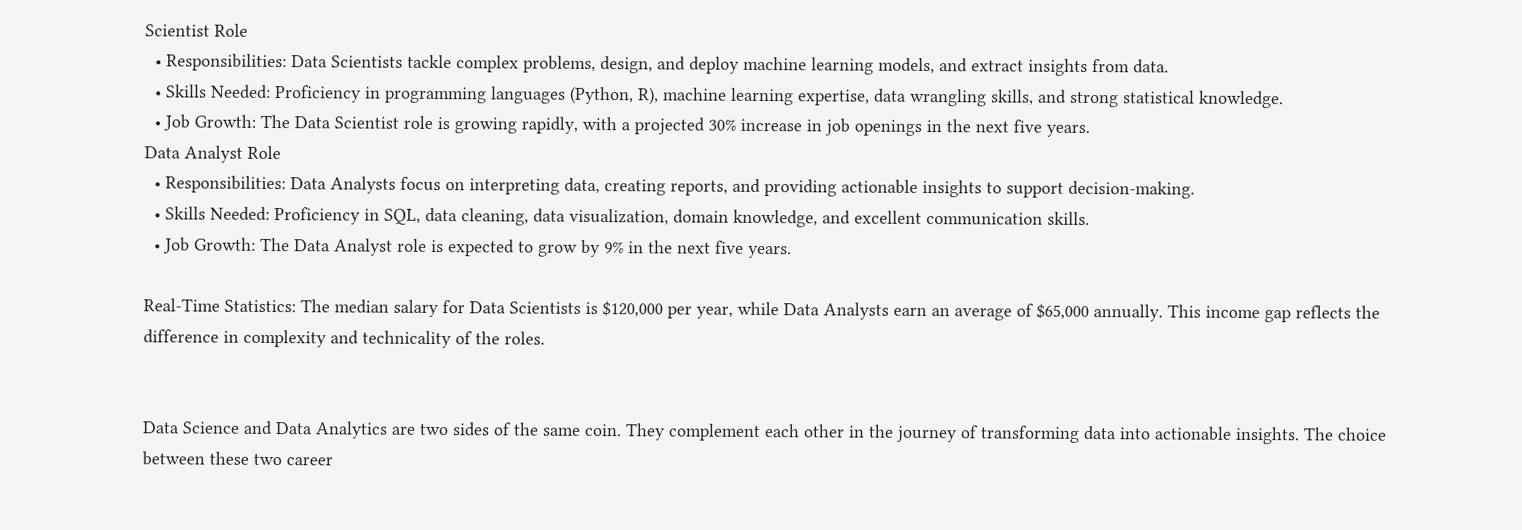Scientist Role
  • Responsibilities: Data Scientists tackle complex problems, design, and deploy machine learning models, and extract insights from data.
  • Skills Needed: Proficiency in programming languages (Python, R), machine learning expertise, data wrangling skills, and strong statistical knowledge.
  • Job Growth: The Data Scientist role is growing rapidly, with a projected 30% increase in job openings in the next five years.
Data Analyst Role
  • Responsibilities: Data Analysts focus on interpreting data, creating reports, and providing actionable insights to support decision-making.
  • Skills Needed: Proficiency in SQL, data cleaning, data visualization, domain knowledge, and excellent communication skills.
  • Job Growth: The Data Analyst role is expected to grow by 9% in the next five years.

Real-Time Statistics: The median salary for Data Scientists is $120,000 per year, while Data Analysts earn an average of $65,000 annually. This income gap reflects the difference in complexity and technicality of the roles.


Data Science and Data Analytics are two sides of the same coin. They complement each other in the journey of transforming data into actionable insights. The choice between these two career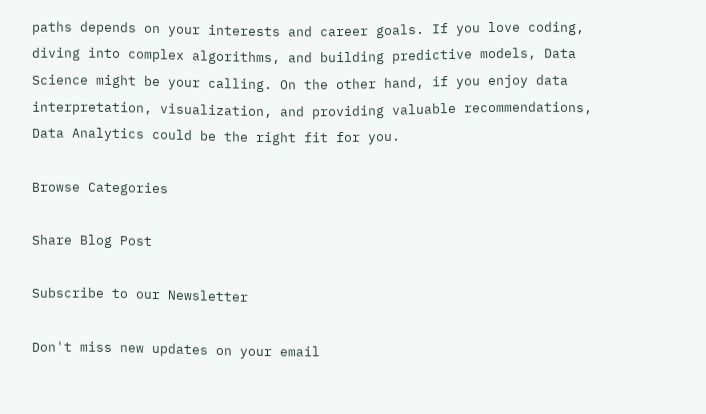paths depends on your interests and career goals. If you love coding, diving into complex algorithms, and building predictive models, Data Science might be your calling. On the other hand, if you enjoy data interpretation, visualization, and providing valuable recommendations, Data Analytics could be the right fit for you.

Browse Categories

Share Blog Post

Subscribe to our Newsletter

Don't miss new updates on your email